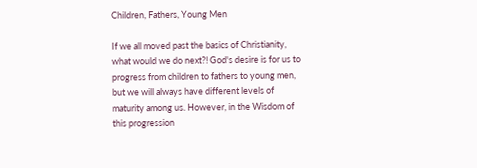Children, Fathers, Young Men

If we all moved past the basics of Christianity, what would we do next?! God's desire is for us to progress from children to fathers to young men, but we will always have different levels of maturity among us. However, in the Wisdom of this progression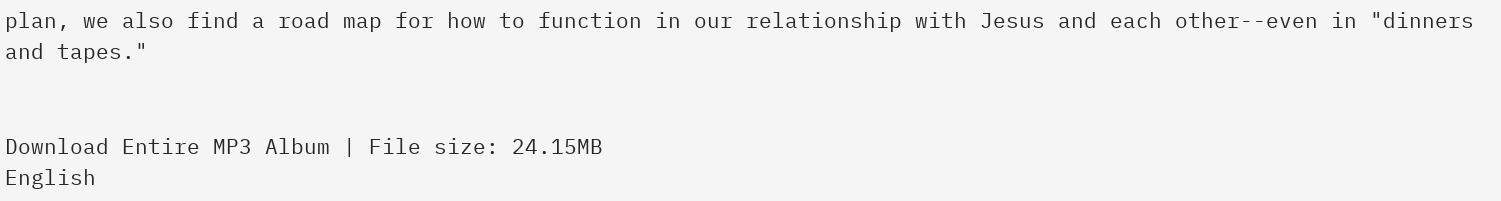plan, we also find a road map for how to function in our relationship with Jesus and each other--even in "dinners and tapes."


Download Entire MP3 Album | File size: 24.15MB
English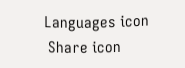Languages icon
 Share icon